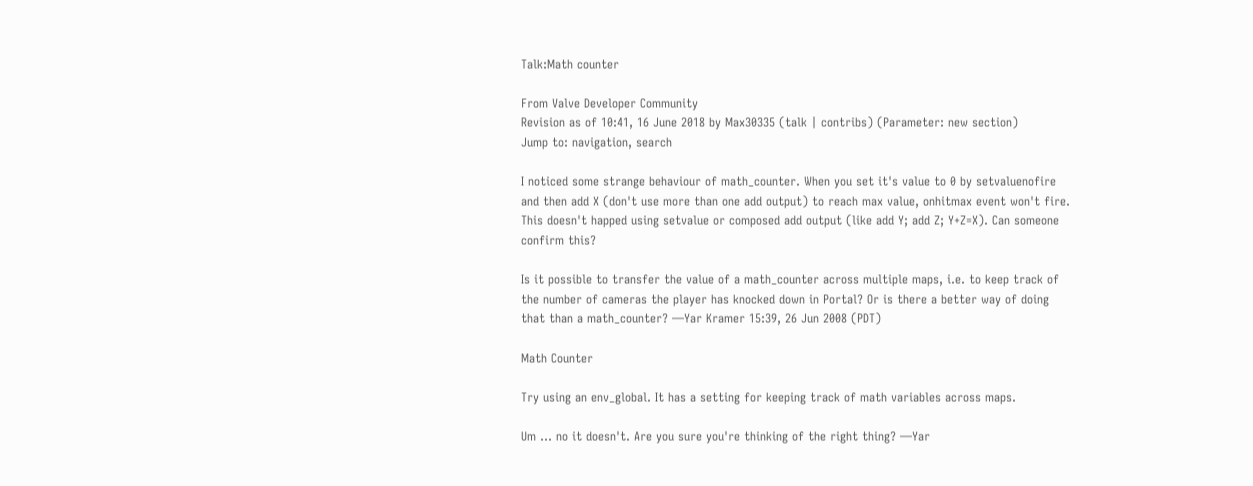Talk:Math counter

From Valve Developer Community
Revision as of 10:41, 16 June 2018 by Max30335 (talk | contribs) (Parameter: new section)
Jump to: navigation, search

I noticed some strange behaviour of math_counter. When you set it's value to 0 by setvaluenofire and then add X (don't use more than one add output) to reach max value, onhitmax event won't fire. This doesn't happed using setvalue or composed add output (like add Y; add Z; Y+Z=X). Can someone confirm this?

Is it possible to transfer the value of a math_counter across multiple maps, i.e. to keep track of the number of cameras the player has knocked down in Portal? Or is there a better way of doing that than a math_counter? —Yar Kramer 15:39, 26 Jun 2008 (PDT)

Math Counter

Try using an env_global. It has a setting for keeping track of math variables across maps.

Um ... no it doesn't. Are you sure you're thinking of the right thing? —Yar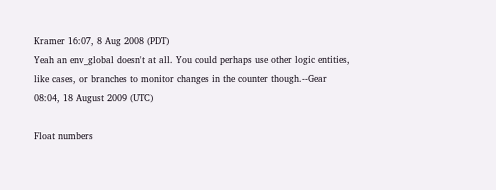Kramer 16:07, 8 Aug 2008 (PDT)
Yeah an env_global doesn't at all. You could perhaps use other logic entities, like cases, or branches to monitor changes in the counter though.--Gear 08:04, 18 August 2009 (UTC)

Float numbers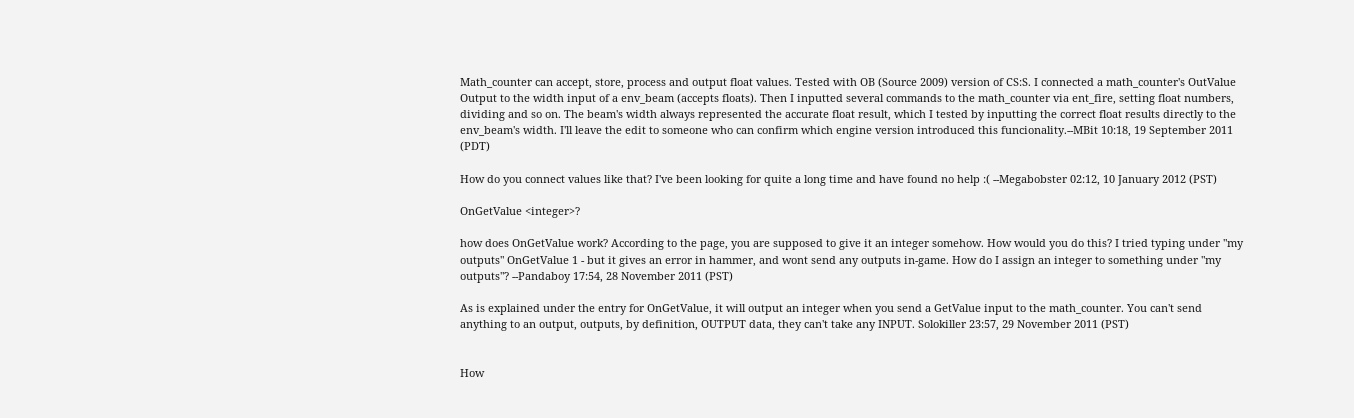Math_counter can accept, store, process and output float values. Tested with OB (Source 2009) version of CS:S. I connected a math_counter's OutValue Output to the width input of a env_beam (accepts floats). Then I inputted several commands to the math_counter via ent_fire, setting float numbers, dividing and so on. The beam's width always represented the accurate float result, which I tested by inputting the correct float results directly to the env_beam's width. I'll leave the edit to someone who can confirm which engine version introduced this funcionality.--MBit 10:18, 19 September 2011 (PDT)

How do you connect values like that? I've been looking for quite a long time and have found no help :( --Megabobster 02:12, 10 January 2012 (PST)

OnGetValue <integer>?

how does OnGetValue work? According to the page, you are supposed to give it an integer somehow. How would you do this? I tried typing under "my outputs" OnGetValue 1 - but it gives an error in hammer, and wont send any outputs in-game. How do I assign an integer to something under "my outputs"? --Pandaboy 17:54, 28 November 2011 (PST)

As is explained under the entry for OnGetValue, it will output an integer when you send a GetValue input to the math_counter. You can't send anything to an output, outputs, by definition, OUTPUT data, they can't take any INPUT. Solokiller 23:57, 29 November 2011 (PST)


How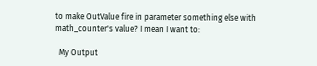to make OutValue fire in parameter something else with math_counter's value? I mean I want to:

  My Output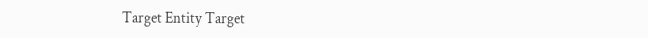Target Entity Target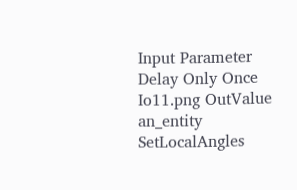Input Parameter Delay Only Once
Io11.png OutValue an_entity SetLocalAngles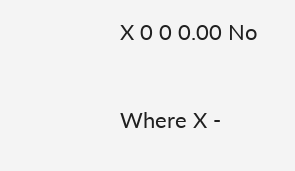X 0 0 0.00 No

Where X -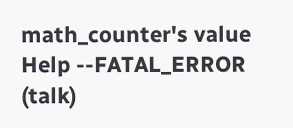math_counter's value Help --FATAL_ERROR (talk)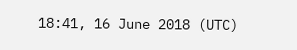18:41, 16 June 2018 (UTC)